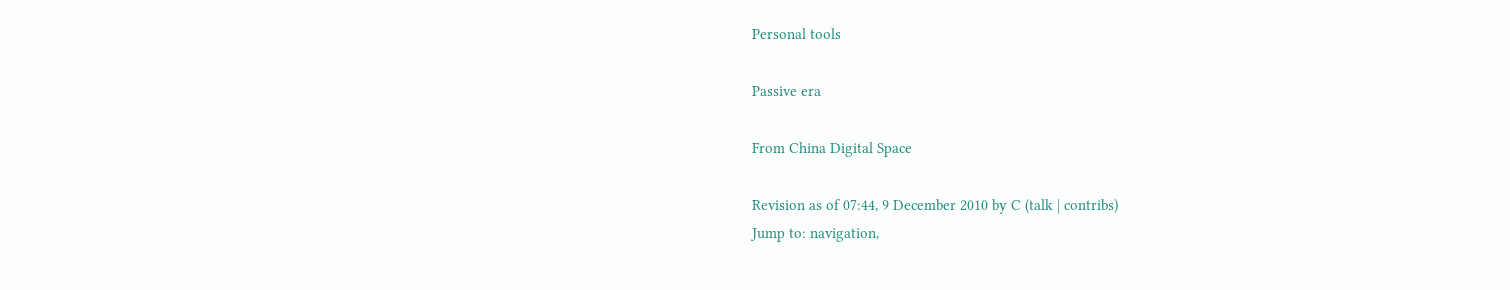Personal tools

Passive era

From China Digital Space

Revision as of 07:44, 9 December 2010 by C (talk | contribs)
Jump to: navigation,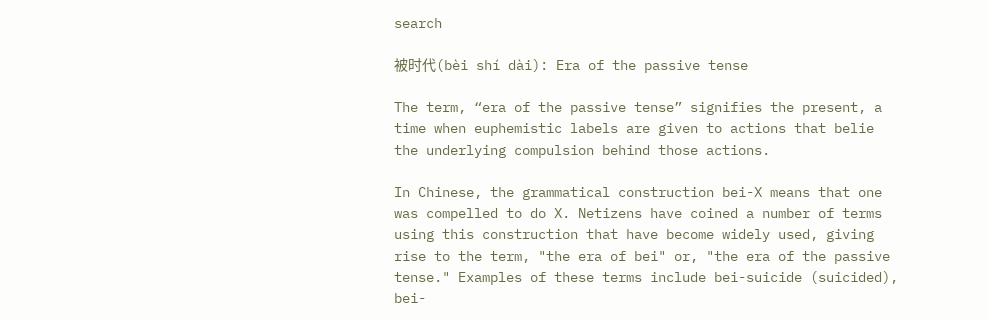search

被时代(bèi shí dài): Era of the passive tense

The term, “era of the passive tense” signifies the present, a time when euphemistic labels are given to actions that belie the underlying compulsion behind those actions.

In Chinese, the grammatical construction bei-X means that one was compelled to do X. Netizens have coined a number of terms using this construction that have become widely used, giving rise to the term, "the era of bei" or, "the era of the passive tense." Examples of these terms include bei-suicide (suicided), bei-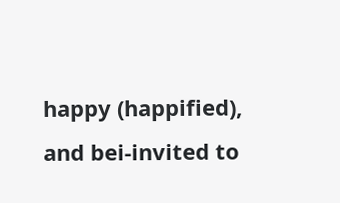happy (happified), and bei-invited to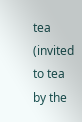tea (invited to tea by the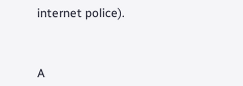internet police).



A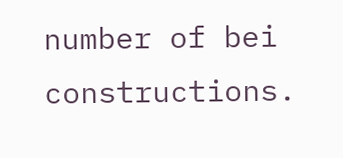number of bei constructions.